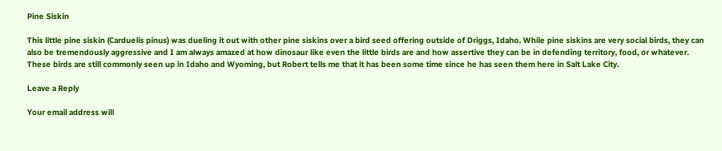Pine Siskin

This little pine siskin (Carduelis pinus) was dueling it out with other pine siskins over a bird seed offering outside of Driggs, Idaho. While pine siskins are very social birds, they can also be tremendously aggressive and I am always amazed at how dinosaur like even the little birds are and how assertive they can be in defending territory, food, or whatever. These birds are still commonly seen up in Idaho and Wyoming, but Robert tells me that it has been some time since he has seen them here in Salt Lake City.

Leave a Reply

Your email address will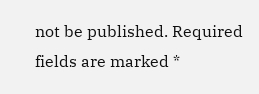not be published. Required fields are marked *